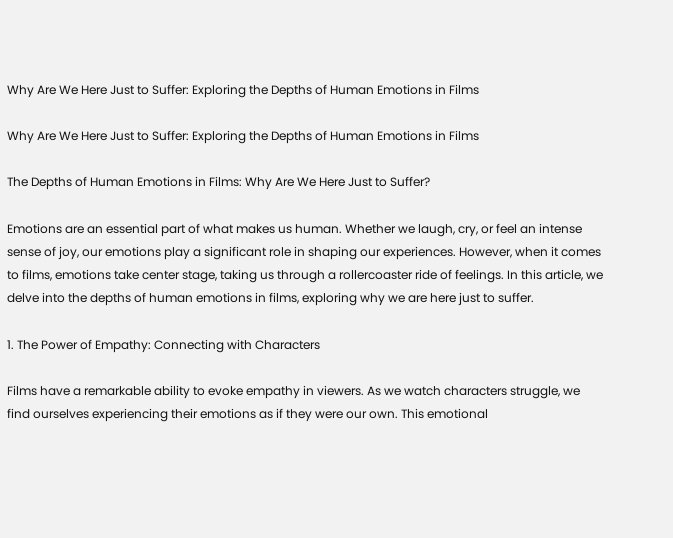Why Are We Here Just to Suffer: Exploring the Depths of Human Emotions in Films

Why Are We Here Just to Suffer: Exploring the Depths of Human Emotions in Films

The Depths of Human Emotions in Films: Why Are We Here Just to Suffer?

Emotions are an essential part of what makes us human. Whether we laugh, cry, or feel an intense sense of joy, our emotions play a significant role in shaping our experiences. However, when it comes to films, emotions take center stage, taking us through a rollercoaster ride of feelings. In this article, we delve into the depths of human emotions in films, exploring why we are here just to suffer.

1. The Power of Empathy: Connecting with Characters

Films have a remarkable ability to evoke empathy in viewers. As we watch characters struggle, we find ourselves experiencing their emotions as if they were our own. This emotional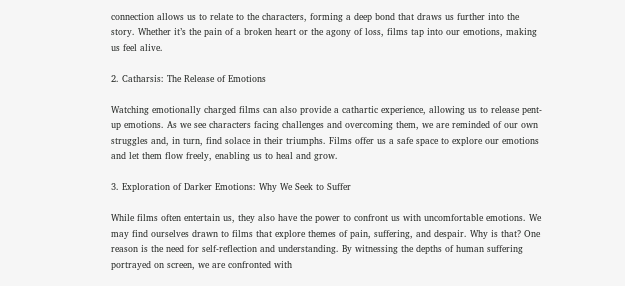connection allows us to relate to the characters, forming a deep bond that draws us further into the story. Whether it’s the pain of a broken heart or the agony of loss, films tap into our emotions, making us feel alive.

2. Catharsis: The Release of Emotions

Watching emotionally charged films can also provide a cathartic experience, allowing us to release pent-up emotions. As we see characters facing challenges and overcoming them, we are reminded of our own struggles and, in turn, find solace in their triumphs. Films offer us a safe space to explore our emotions and let them flow freely, enabling us to heal and grow.

3. Exploration of Darker Emotions: Why We Seek to Suffer

While films often entertain us, they also have the power to confront us with uncomfortable emotions. We may find ourselves drawn to films that explore themes of pain, suffering, and despair. Why is that? One reason is the need for self-reflection and understanding. By witnessing the depths of human suffering portrayed on screen, we are confronted with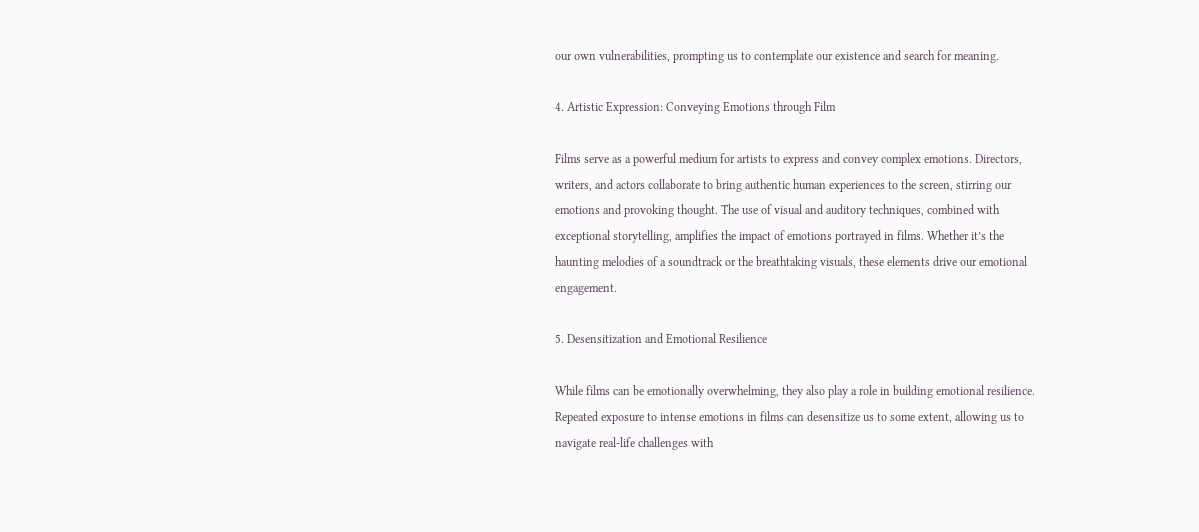our own vulnerabilities, prompting us to contemplate our existence and search for meaning.

4. Artistic Expression: Conveying Emotions through Film

Films serve as a powerful medium for artists to express and convey complex emotions. Directors, writers, and actors collaborate to bring authentic human experiences to the screen, stirring our emotions and provoking thought. The use of visual and auditory techniques, combined with exceptional storytelling, amplifies the impact of emotions portrayed in films. Whether it’s the haunting melodies of a soundtrack or the breathtaking visuals, these elements drive our emotional engagement.

5. Desensitization and Emotional Resilience

While films can be emotionally overwhelming, they also play a role in building emotional resilience. Repeated exposure to intense emotions in films can desensitize us to some extent, allowing us to navigate real-life challenges with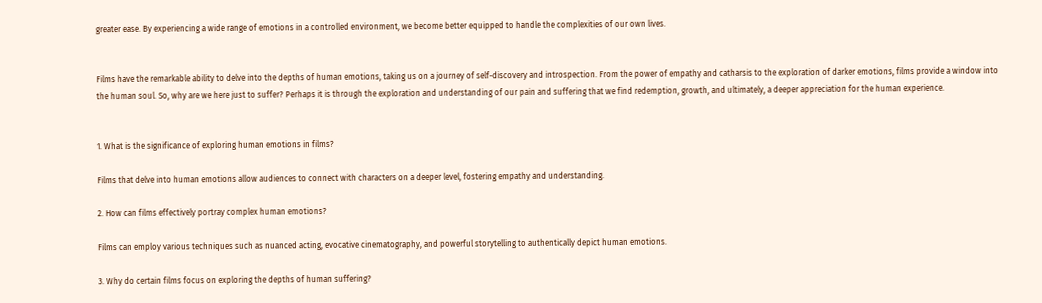greater ease. By experiencing a wide range of emotions in a controlled environment, we become better equipped to handle the complexities of our own lives.


Films have the remarkable ability to delve into the depths of human emotions, taking us on a journey of self-discovery and introspection. From the power of empathy and catharsis to the exploration of darker emotions, films provide a window into the human soul. So, why are we here just to suffer? Perhaps it is through the exploration and understanding of our pain and suffering that we find redemption, growth, and ultimately, a deeper appreciation for the human experience.


1. What is the significance of exploring human emotions in films?

Films that delve into human emotions allow audiences to connect with characters on a deeper level, fostering empathy and understanding.

2. How can films effectively portray complex human emotions?

Films can employ various techniques such as nuanced acting, evocative cinematography, and powerful storytelling to authentically depict human emotions.

3. Why do certain films focus on exploring the depths of human suffering?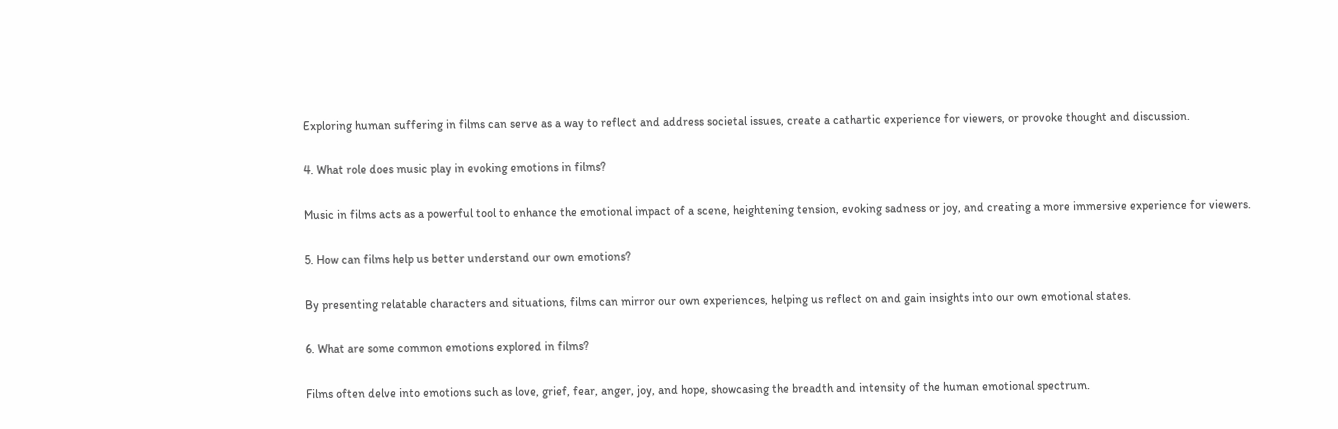Exploring human suffering in films can serve as a way to reflect and address societal issues, create a cathartic experience for viewers, or provoke thought and discussion.

4. What role does music play in evoking emotions in films?

Music in films acts as a powerful tool to enhance the emotional impact of a scene, heightening tension, evoking sadness or joy, and creating a more immersive experience for viewers.

5. How can films help us better understand our own emotions?

By presenting relatable characters and situations, films can mirror our own experiences, helping us reflect on and gain insights into our own emotional states.

6. What are some common emotions explored in films?

Films often delve into emotions such as love, grief, fear, anger, joy, and hope, showcasing the breadth and intensity of the human emotional spectrum.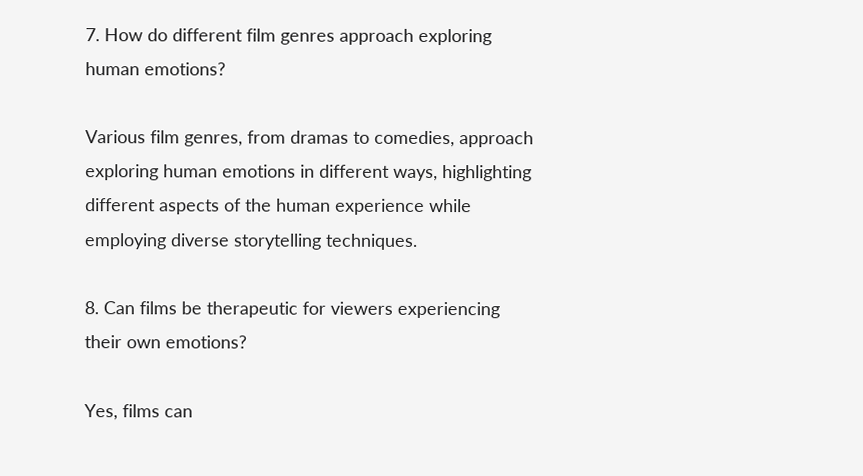7. How do different film genres approach exploring human emotions?

Various film genres, from dramas to comedies, approach exploring human emotions in different ways, highlighting different aspects of the human experience while employing diverse storytelling techniques.

8. Can films be therapeutic for viewers experiencing their own emotions?

Yes, films can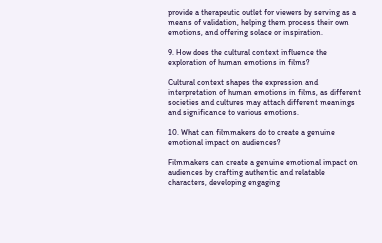provide a therapeutic outlet for viewers by serving as a means of validation, helping them process their own emotions, and offering solace or inspiration.

9. How does the cultural context influence the exploration of human emotions in films?

Cultural context shapes the expression and interpretation of human emotions in films, as different societies and cultures may attach different meanings and significance to various emotions.

10. What can filmmakers do to create a genuine emotional impact on audiences?

Filmmakers can create a genuine emotional impact on audiences by crafting authentic and relatable characters, developing engaging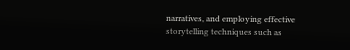narratives, and employing effective storytelling techniques such as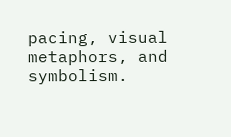pacing, visual metaphors, and symbolism.